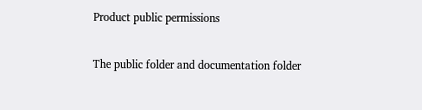Product public permissions

The public folder and documentation folder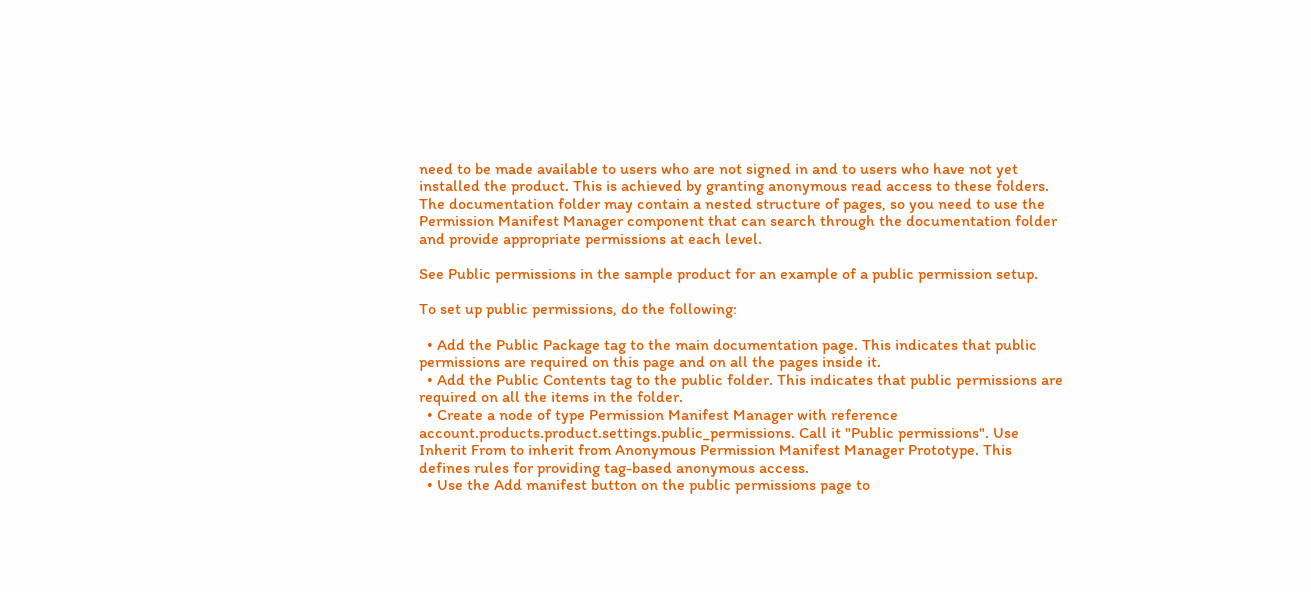need to be made available to users who are not signed in and to users who have not yet installed the product. This is achieved by granting anonymous read access to these folders. The documentation folder may contain a nested structure of pages, so you need to use the Permission Manifest Manager component that can search through the documentation folder and provide appropriate permissions at each level.

See Public permissions in the sample product for an example of a public permission setup.

To set up public permissions, do the following:

  • Add the Public Package tag to the main documentation page. This indicates that public permissions are required on this page and on all the pages inside it.
  • Add the Public Contents tag to the public folder. This indicates that public permissions are required on all the items in the folder.
  • Create a node of type Permission Manifest Manager with reference account.products.product.settings.public_permissions. Call it "Public permissions". Use Inherit From to inherit from Anonymous Permission Manifest Manager Prototype. This defines rules for providing tag-based anonymous access.
  • Use the Add manifest button on the public permissions page to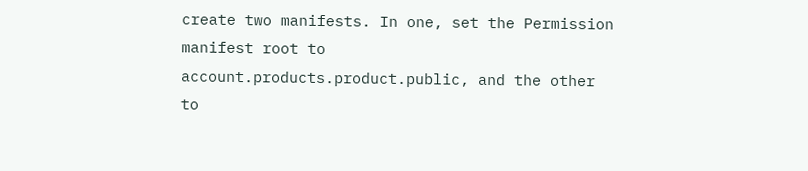create two manifests. In one, set the Permission manifest root to account.products.product.public, and the other to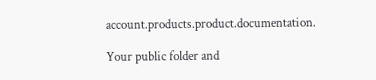account.products.product.documentation.

Your public folder and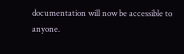documentation will now be accessible to anyone.